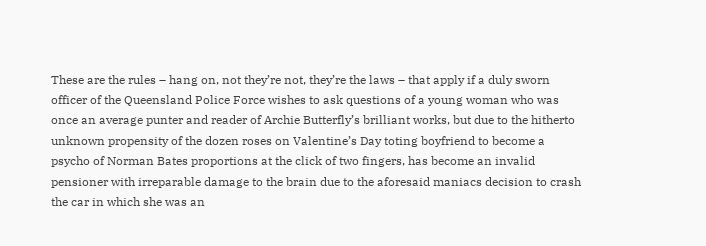These are the rules – hang on, not they’re not, they’re the laws – that apply if a duly sworn officer of the Queensland Police Force wishes to ask questions of a young woman who was once an average punter and reader of Archie Butterfly’s brilliant works, but due to the hitherto unknown propensity of the dozen roses on Valentine’s Day toting boyfriend to become a psycho of Norman Bates proportions at the click of two fingers, has become an invalid pensioner with irreparable damage to the brain due to the aforesaid maniacs decision to crash the car in which she was an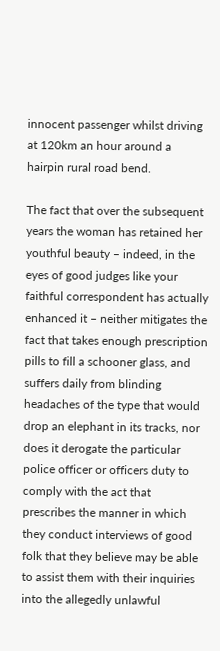innocent passenger whilst driving at 120km an hour around a hairpin rural road bend.

The fact that over the subsequent years the woman has retained her youthful beauty – indeed, in the eyes of good judges like your faithful correspondent has actually enhanced it – neither mitigates the fact that takes enough prescription pills to fill a schooner glass, and suffers daily from blinding headaches of the type that would drop an elephant in its tracks, nor does it derogate the particular police officer or officers duty to comply with the act that prescribes the manner in which they conduct interviews of good folk that they believe may be able to assist them with their inquiries into the allegedly unlawful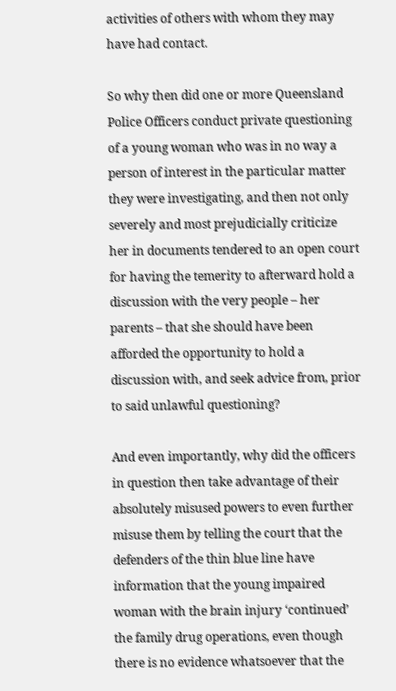activities of others with whom they may have had contact.

So why then did one or more Queensland Police Officers conduct private questioning of a young woman who was in no way a person of interest in the particular matter they were investigating, and then not only severely and most prejudicially criticize her in documents tendered to an open court for having the temerity to afterward hold a discussion with the very people – her parents – that she should have been afforded the opportunity to hold a discussion with, and seek advice from, prior to said unlawful questioning?

And even importantly, why did the officers in question then take advantage of their absolutely misused powers to even further misuse them by telling the court that the defenders of the thin blue line have information that the young impaired woman with the brain injury ‘continued’ the family drug operations, even though there is no evidence whatsoever that the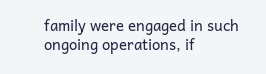family were engaged in such ongoing operations, if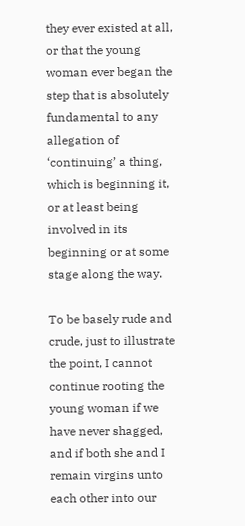they ever existed at all, or that the young woman ever began the step that is absolutely fundamental to any allegation of ‘continuing’ a thing, which is beginning it, or at least being involved in its beginning or at some stage along the way.

To be basely rude and crude, just to illustrate the point, I cannot continue rooting the young woman if we have never shagged, and if both she and I remain virgins unto each other into our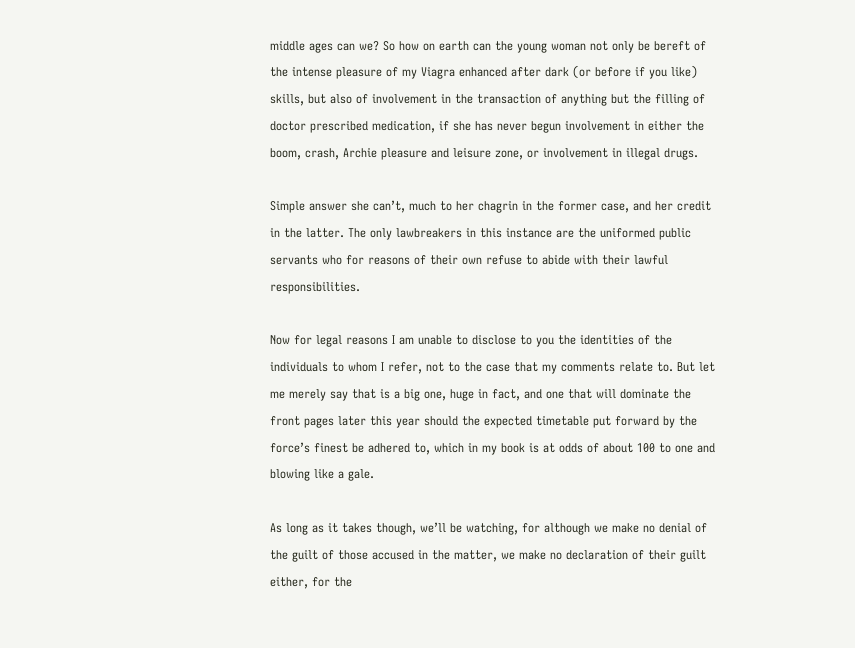middle ages can we? So how on earth can the young woman not only be bereft of the intense pleasure of my Viagra enhanced after dark (or before if you like) skills, but also of involvement in the transaction of anything but the filling of doctor prescribed medication, if she has never begun involvement in either the boom, crash, Archie pleasure and leisure zone, or involvement in illegal drugs.

Simple answer she can’t, much to her chagrin in the former case, and her credit in the latter. The only lawbreakers in this instance are the uniformed public servants who for reasons of their own refuse to abide with their lawful responsibilities.

Now for legal reasons I am unable to disclose to you the identities of the individuals to whom I refer, not to the case that my comments relate to. But let me merely say that is a big one, huge in fact, and one that will dominate the front pages later this year should the expected timetable put forward by the force’s finest be adhered to, which in my book is at odds of about 100 to one and blowing like a gale.

As long as it takes though, we’ll be watching, for although we make no denial of the guilt of those accused in the matter, we make no declaration of their guilt either, for the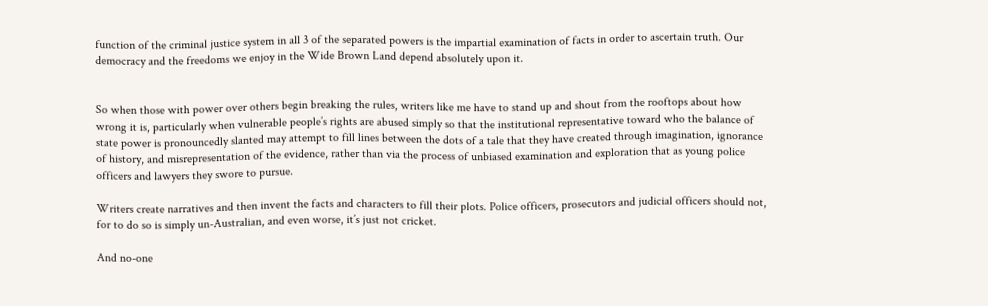function of the criminal justice system in all 3 of the separated powers is the impartial examination of facts in order to ascertain truth. Our democracy and the freedoms we enjoy in the Wide Brown Land depend absolutely upon it.


So when those with power over others begin breaking the rules, writers like me have to stand up and shout from the rooftops about how wrong it is, particularly when vulnerable people’s rights are abused simply so that the institutional representative toward who the balance of state power is pronouncedly slanted may attempt to fill lines between the dots of a tale that they have created through imagination, ignorance of history, and misrepresentation of the evidence, rather than via the process of unbiased examination and exploration that as young police officers and lawyers they swore to pursue.

Writers create narratives and then invent the facts and characters to fill their plots. Police officers, prosecutors and judicial officers should not, for to do so is simply un-Australian, and even worse, it’s just not cricket.

And no-one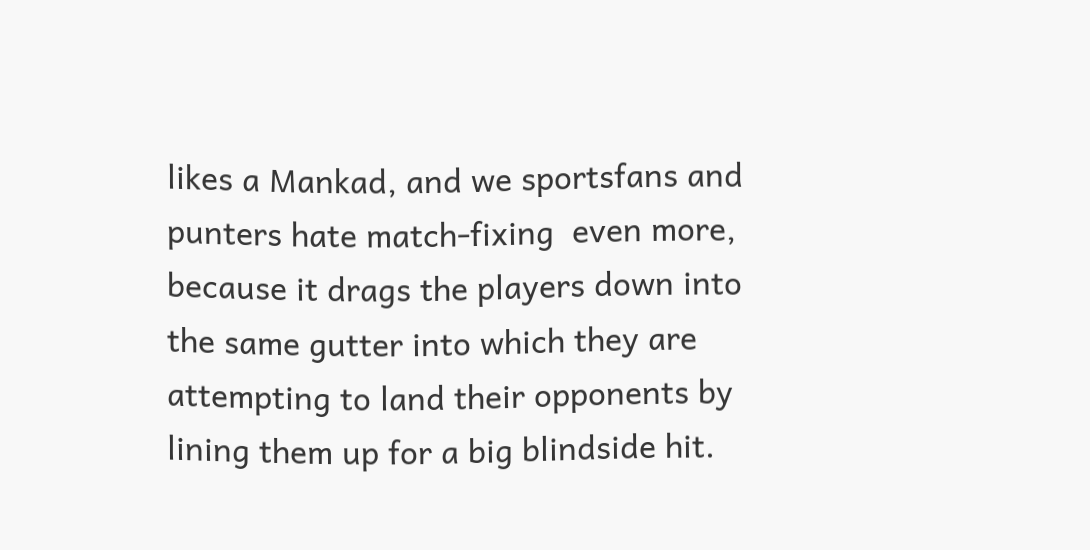likes a Mankad, and we sportsfans and punters hate match-fixing  even more, because it drags the players down into the same gutter into which they are attempting to land their opponents by lining them up for a big blindside hit.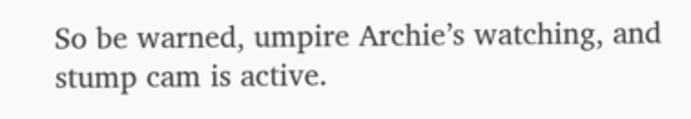So be warned, umpire Archie’s watching, and stump cam is active.